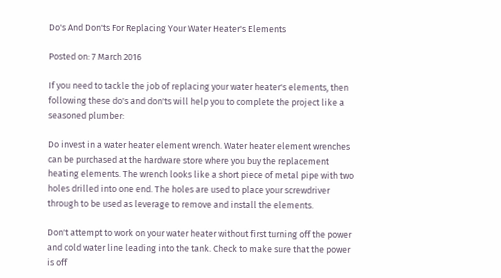Do's And Don'ts For Replacing Your Water Heater's Elements

Posted on: 7 March 2016

If you need to tackle the job of replacing your water heater's elements, then following these do's and don'ts will help you to complete the project like a seasoned plumber:

Do invest in a water heater element wrench. Water heater element wrenches can be purchased at the hardware store where you buy the replacement heating elements. The wrench looks like a short piece of metal pipe with two holes drilled into one end. The holes are used to place your screwdriver through to be used as leverage to remove and install the elements.

Don't attempt to work on your water heater without first turning off the power and cold water line leading into the tank. Check to make sure that the power is off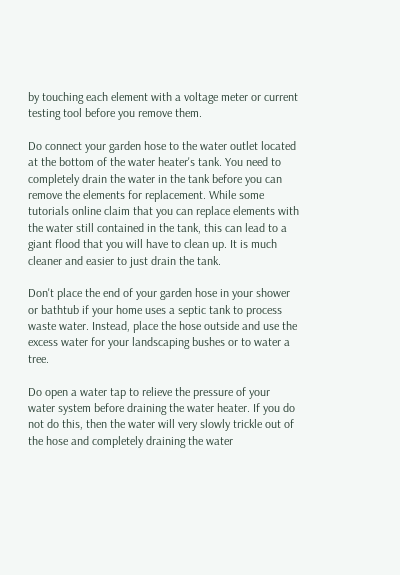by touching each element with a voltage meter or current testing tool before you remove them.

Do connect your garden hose to the water outlet located at the bottom of the water heater's tank. You need to completely drain the water in the tank before you can remove the elements for replacement. While some tutorials online claim that you can replace elements with the water still contained in the tank, this can lead to a giant flood that you will have to clean up. It is much cleaner and easier to just drain the tank.

Don't place the end of your garden hose in your shower or bathtub if your home uses a septic tank to process waste water. Instead, place the hose outside and use the excess water for your landscaping bushes or to water a tree.

Do open a water tap to relieve the pressure of your water system before draining the water heater. If you do not do this, then the water will very slowly trickle out of the hose and completely draining the water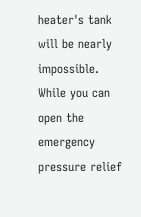heater's tank will be nearly impossible. While you can open the emergency pressure relief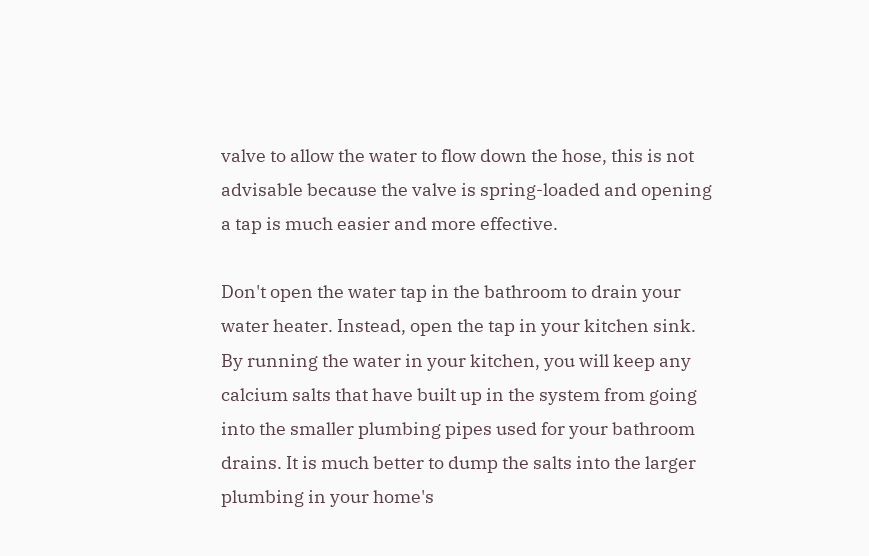valve to allow the water to flow down the hose, this is not advisable because the valve is spring-loaded and opening a tap is much easier and more effective.

Don't open the water tap in the bathroom to drain your water heater. Instead, open the tap in your kitchen sink. By running the water in your kitchen, you will keep any calcium salts that have built up in the system from going into the smaller plumbing pipes used for your bathroom drains. It is much better to dump the salts into the larger plumbing in your home's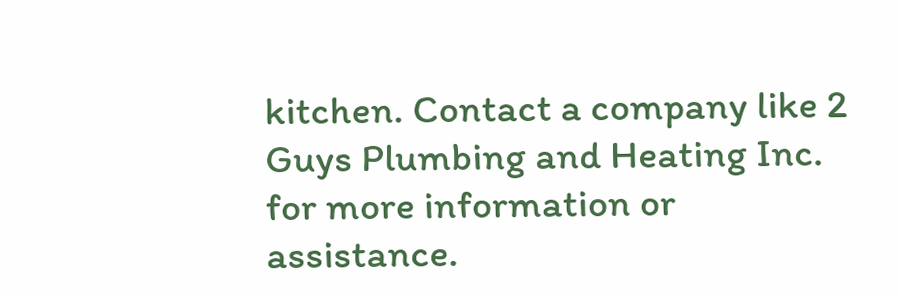kitchen. Contact a company like 2 Guys Plumbing and Heating Inc. for more information or assistance.